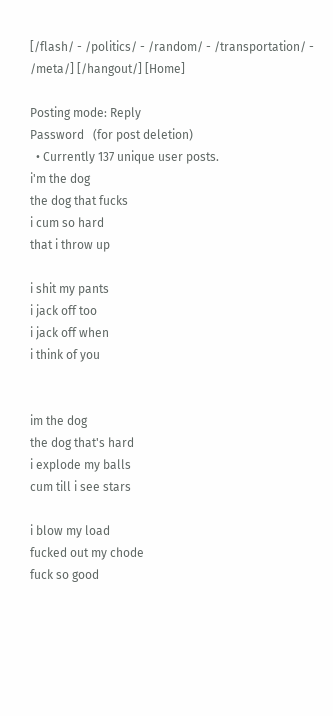[/flash/ - /politics/ - /random/ - /transportation/ - /meta/] [/hangout/] [Home]

Posting mode: Reply
Password   (for post deletion)
  • Currently 137 unique user posts.
i'm the dog
the dog that fucks
i cum so hard
that i throw up

i shit my pants
i jack off too
i jack off when
i think of you


im the dog
the dog that's hard
i explode my balls
cum till i see stars

i blow my load
fucked out my chode
fuck so good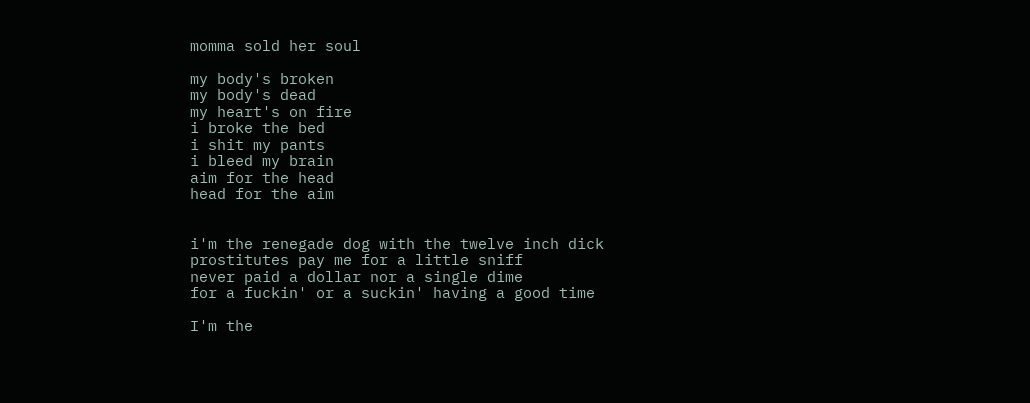momma sold her soul

my body's broken
my body's dead
my heart's on fire
i broke the bed
i shit my pants
i bleed my brain
aim for the head
head for the aim


i'm the renegade dog with the twelve inch dick
prostitutes pay me for a little sniff
never paid a dollar nor a single dime
for a fuckin' or a suckin' having a good time

I'm the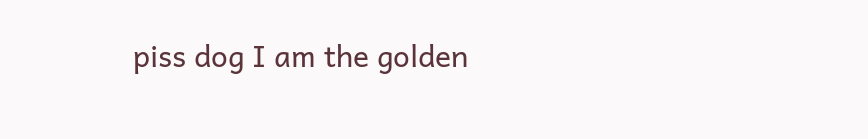piss dog I am the golden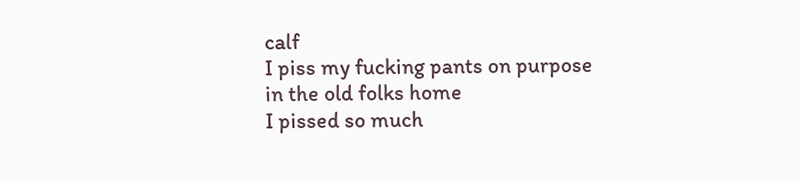calf
I piss my fucking pants on purpose
in the old folks home
I pissed so much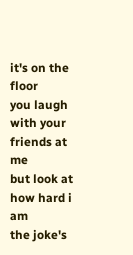it's on the floor
you laugh with your friends at me
but look at how hard i am
the joke's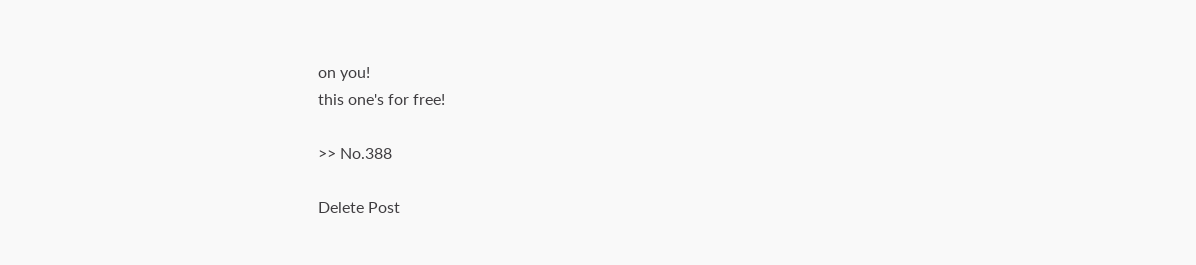on you!
this one's for free!

>> No.388

Delete Post